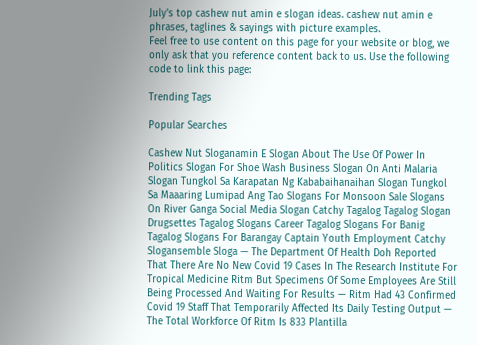July's top cashew nut amin e slogan ideas. cashew nut amin e phrases, taglines & sayings with picture examples.
Feel free to use content on this page for your website or blog, we only ask that you reference content back to us. Use the following code to link this page:

Trending Tags

Popular Searches

Cashew Nut Sloganamin E Slogan About The Use Of Power In Politics Slogan For Shoe Wash Business Slogan On Anti Malaria Slogan Tungkol Sa Karapatan Ng Kababaihanaihan Slogan Tungkol Sa Maaaring Lumipad Ang Tao Slogans For Monsoon Sale Slogans On River Ganga Social Media Slogan Catchy Tagalog Tagalog Slogan Drugsettes Tagalog Slogans Career Tagalog Slogans For Banig Tagalog Slogans For Barangay Captain Youth Employment Catchy Slogansemble Sloga — The Department Of Health Doh Reported That There Are No New Covid 19 Cases In The Research Institute For Tropical Medicine Ritm But Specimens Of Some Employees Are Still Being Processed And Waiting For Results — Ritm Had 43 Confirmed Covid 19 Staff That Temporarily Affected Its Daily Testing Output — The Total Workforce Of Ritm Is 833 Plantilla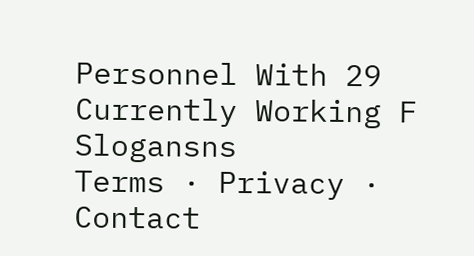Personnel With 29 Currently Working F Slogansns
Terms · Privacy · Contact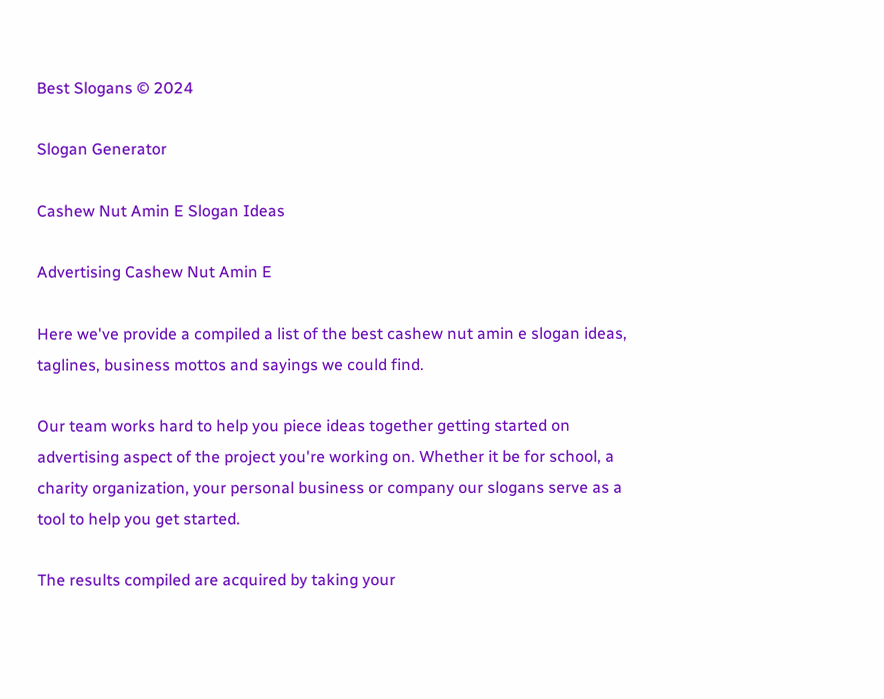Best Slogans © 2024

Slogan Generator

Cashew Nut Amin E Slogan Ideas

Advertising Cashew Nut Amin E

Here we've provide a compiled a list of the best cashew nut amin e slogan ideas, taglines, business mottos and sayings we could find.

Our team works hard to help you piece ideas together getting started on advertising aspect of the project you're working on. Whether it be for school, a charity organization, your personal business or company our slogans serve as a tool to help you get started.

The results compiled are acquired by taking your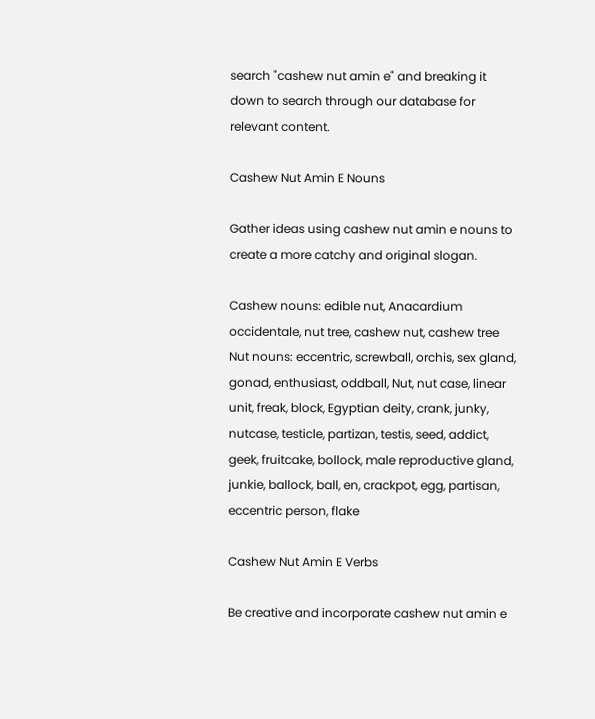search "cashew nut amin e" and breaking it down to search through our database for relevant content.

Cashew Nut Amin E Nouns

Gather ideas using cashew nut amin e nouns to create a more catchy and original slogan.

Cashew nouns: edible nut, Anacardium occidentale, nut tree, cashew nut, cashew tree
Nut nouns: eccentric, screwball, orchis, sex gland, gonad, enthusiast, oddball, Nut, nut case, linear unit, freak, block, Egyptian deity, crank, junky, nutcase, testicle, partizan, testis, seed, addict, geek, fruitcake, bollock, male reproductive gland, junkie, ballock, ball, en, crackpot, egg, partisan, eccentric person, flake

Cashew Nut Amin E Verbs

Be creative and incorporate cashew nut amin e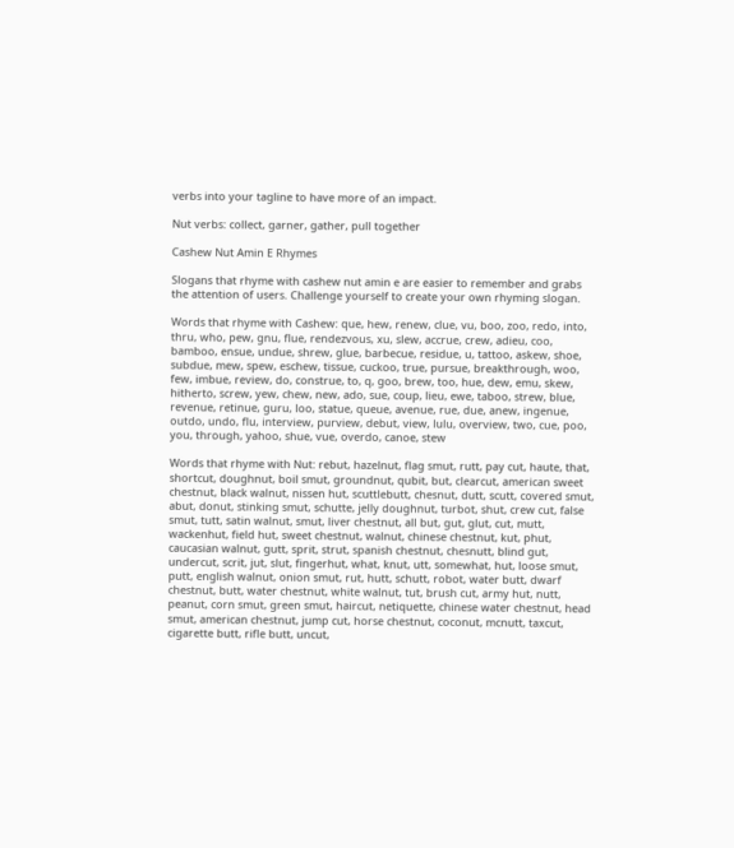verbs into your tagline to have more of an impact.

Nut verbs: collect, garner, gather, pull together

Cashew Nut Amin E Rhymes

Slogans that rhyme with cashew nut amin e are easier to remember and grabs the attention of users. Challenge yourself to create your own rhyming slogan.

Words that rhyme with Cashew: que, hew, renew, clue, vu, boo, zoo, redo, into, thru, who, pew, gnu, flue, rendezvous, xu, slew, accrue, crew, adieu, coo, bamboo, ensue, undue, shrew, glue, barbecue, residue, u, tattoo, askew, shoe, subdue, mew, spew, eschew, tissue, cuckoo, true, pursue, breakthrough, woo, few, imbue, review, do, construe, to, q, goo, brew, too, hue, dew, emu, skew, hitherto, screw, yew, chew, new, ado, sue, coup, lieu, ewe, taboo, strew, blue, revenue, retinue, guru, loo, statue, queue, avenue, rue, due, anew, ingenue, outdo, undo, flu, interview, purview, debut, view, lulu, overview, two, cue, poo, you, through, yahoo, shue, vue, overdo, canoe, stew

Words that rhyme with Nut: rebut, hazelnut, flag smut, rutt, pay cut, haute, that, shortcut, doughnut, boil smut, groundnut, qubit, but, clearcut, american sweet chestnut, black walnut, nissen hut, scuttlebutt, chesnut, dutt, scutt, covered smut, abut, donut, stinking smut, schutte, jelly doughnut, turbot, shut, crew cut, false smut, tutt, satin walnut, smut, liver chestnut, all but, gut, glut, cut, mutt, wackenhut, field hut, sweet chestnut, walnut, chinese chestnut, kut, phut, caucasian walnut, gutt, sprit, strut, spanish chestnut, chesnutt, blind gut, undercut, scrit, jut, slut, fingerhut, what, knut, utt, somewhat, hut, loose smut, putt, english walnut, onion smut, rut, hutt, schutt, robot, water butt, dwarf chestnut, butt, water chestnut, white walnut, tut, brush cut, army hut, nutt, peanut, corn smut, green smut, haircut, netiquette, chinese water chestnut, head smut, american chestnut, jump cut, horse chestnut, coconut, mcnutt, taxcut, cigarette butt, rifle butt, uncut,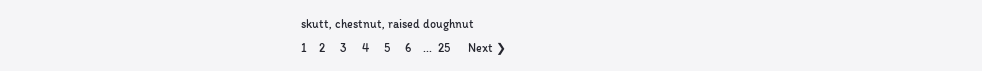skutt, chestnut, raised doughnut
1    2     3     4     5     6    ...  25      Next ❯